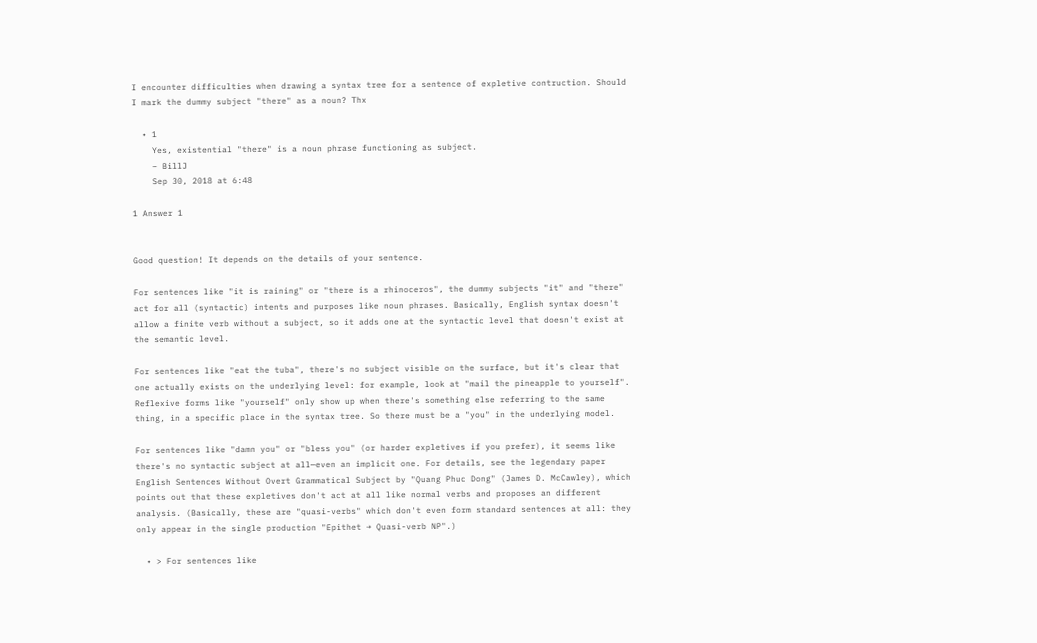I encounter difficulties when drawing a syntax tree for a sentence of expletive contruction. Should I mark the dummy subject "there" as a noun? Thx

  • 1
    Yes, existential "there" is a noun phrase functioning as subject.
    – BillJ
    Sep 30, 2018 at 6:48

1 Answer 1


Good question! It depends on the details of your sentence.

For sentences like "it is raining" or "there is a rhinoceros", the dummy subjects "it" and "there" act for all (syntactic) intents and purposes like noun phrases. Basically, English syntax doesn't allow a finite verb without a subject, so it adds one at the syntactic level that doesn't exist at the semantic level.

For sentences like "eat the tuba", there's no subject visible on the surface, but it's clear that one actually exists on the underlying level: for example, look at "mail the pineapple to yourself". Reflexive forms like "yourself" only show up when there's something else referring to the same thing, in a specific place in the syntax tree. So there must be a "you" in the underlying model.

For sentences like "damn you" or "bless you" (or harder expletives if you prefer), it seems like there's no syntactic subject at all—even an implicit one. For details, see the legendary paper English Sentences Without Overt Grammatical Subject by "Quang Phuc Dong" (James D. McCawley), which points out that these expletives don't act at all like normal verbs and proposes an different analysis. (Basically, these are "quasi-verbs" which don't even form standard sentences at all: they only appear in the single production "Epithet → Quasi-verb NP".)

  • > For sentences like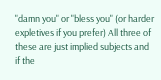"damn you" or "bless you" (or harder expletives if you prefer) All three of these are just implied subjects and if the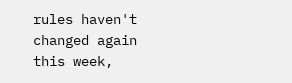rules haven't changed again this week,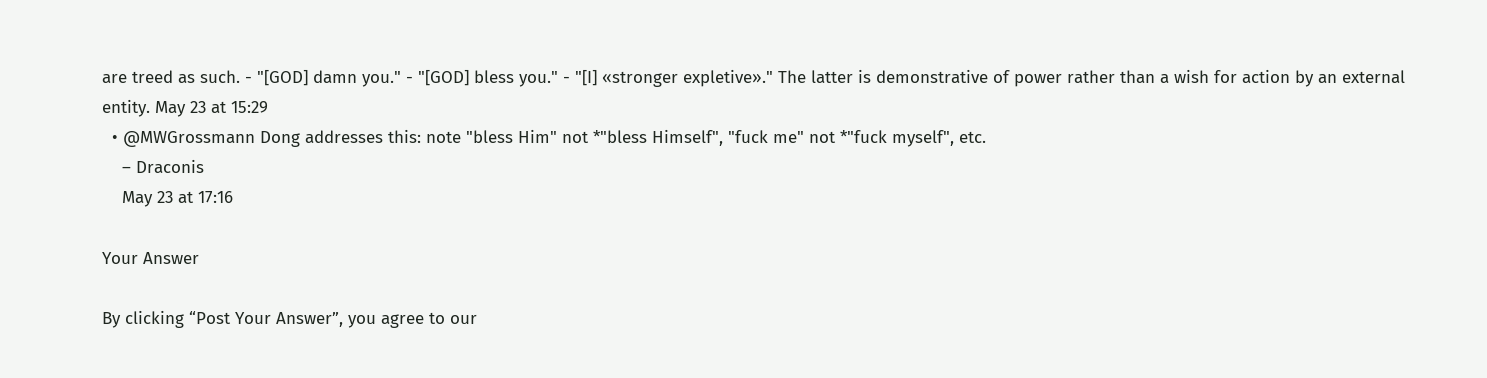are treed as such. - "[GOD] damn you." - "[GOD] bless you." - "[I] «stronger expletive»." The latter is demonstrative of power rather than a wish for action by an external entity. May 23 at 15:29
  • @MWGrossmann Dong addresses this: note "bless Him" not *"bless Himself", "fuck me" not *"fuck myself", etc.
    – Draconis
    May 23 at 17:16

Your Answer

By clicking “Post Your Answer”, you agree to our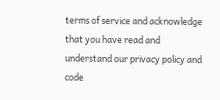terms of service and acknowledge that you have read and understand our privacy policy and code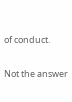of conduct.

Not the answer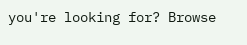you're looking for? Browse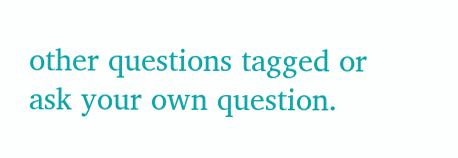other questions tagged or ask your own question.